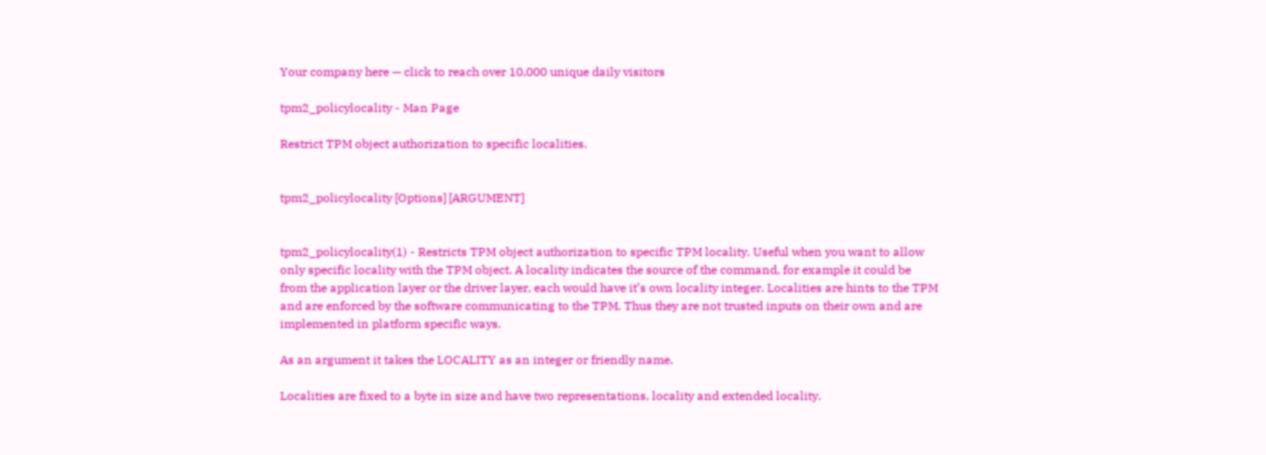Your company here — click to reach over 10,000 unique daily visitors

tpm2_policylocality - Man Page

Restrict TPM object authorization to specific localities.


tpm2_policylocality [Options] [ARGUMENT]


tpm2_policylocality(1) - Restricts TPM object authorization to specific TPM locality. Useful when you want to allow only specific locality with the TPM object. A locality indicates the source of the command, for example it could be from the application layer or the driver layer, each would have it’s own locality integer. Localities are hints to the TPM and are enforced by the software communicating to the TPM. Thus they are not trusted inputs on their own and are implemented in platform specific ways.

As an argument it takes the LOCALITY as an integer or friendly name.

Localities are fixed to a byte in size and have two representations, locality and extended locality.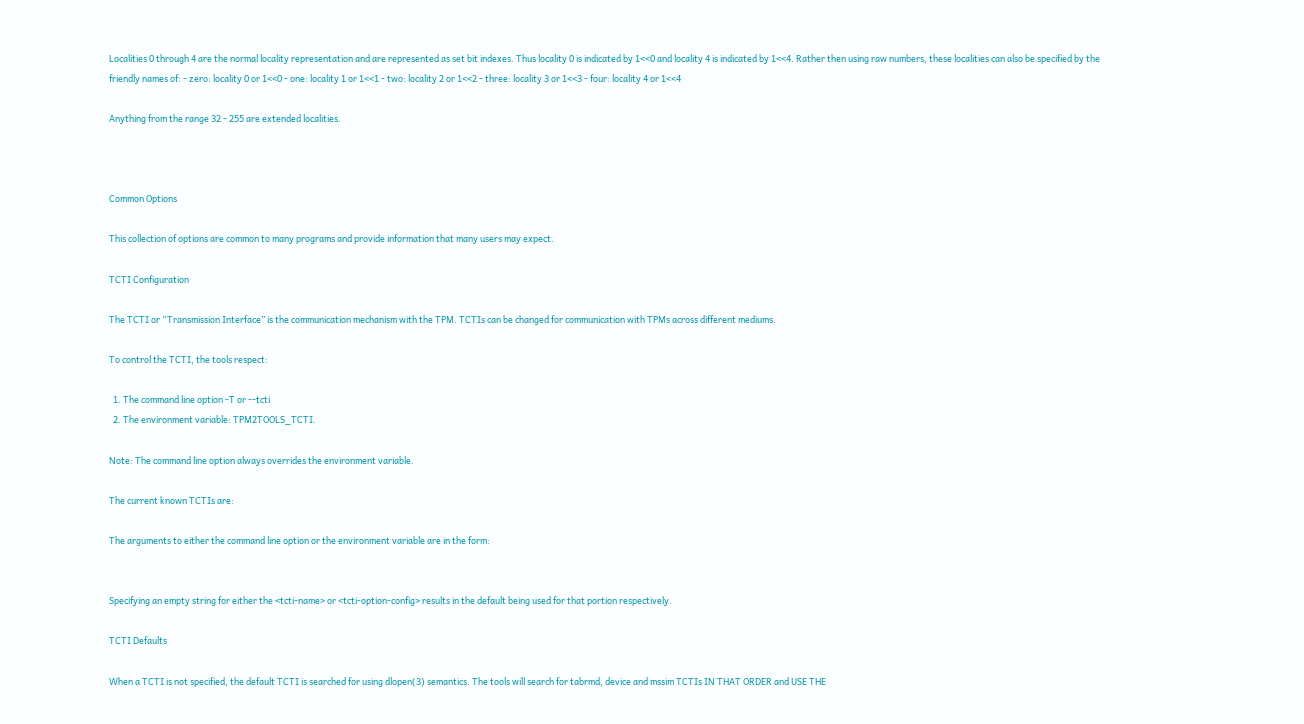Localities 0 through 4 are the normal locality representation and are represented as set bit indexes. Thus locality 0 is indicated by 1<<0 and locality 4 is indicated by 1<<4. Rather then using raw numbers, these localities can also be specified by the friendly names of: - zero: locality 0 or 1<<0 - one: locality 1 or 1<<1 - two: locality 2 or 1<<2 - three: locality 3 or 1<<3 - four: locality 4 or 1<<4

Anything from the range 32 - 255 are extended localities.



Common Options

This collection of options are common to many programs and provide information that many users may expect.

TCTI Configuration

The TCTI or “Transmission Interface” is the communication mechanism with the TPM. TCTIs can be changed for communication with TPMs across different mediums.

To control the TCTI, the tools respect:

  1. The command line option -T or --tcti
  2. The environment variable: TPM2TOOLS_TCTI.

Note: The command line option always overrides the environment variable.

The current known TCTIs are:

The arguments to either the command line option or the environment variable are in the form:


Specifying an empty string for either the <tcti-name> or <tcti-option-config> results in the default being used for that portion respectively.

TCTI Defaults

When a TCTI is not specified, the default TCTI is searched for using dlopen(3) semantics. The tools will search for tabrmd, device and mssim TCTIs IN THAT ORDER and USE THE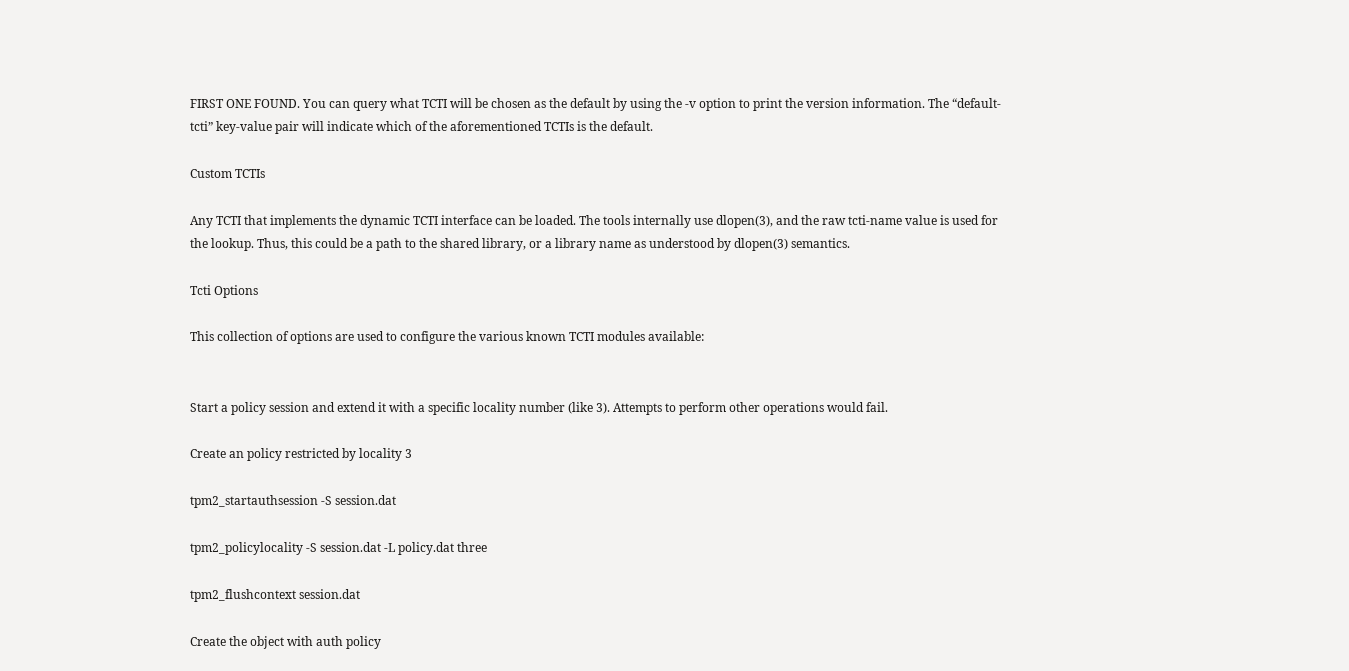FIRST ONE FOUND. You can query what TCTI will be chosen as the default by using the -v option to print the version information. The “default-tcti” key-value pair will indicate which of the aforementioned TCTIs is the default.

Custom TCTIs

Any TCTI that implements the dynamic TCTI interface can be loaded. The tools internally use dlopen(3), and the raw tcti-name value is used for the lookup. Thus, this could be a path to the shared library, or a library name as understood by dlopen(3) semantics.

Tcti Options

This collection of options are used to configure the various known TCTI modules available:


Start a policy session and extend it with a specific locality number (like 3). Attempts to perform other operations would fail.

Create an policy restricted by locality 3

tpm2_startauthsession -S session.dat

tpm2_policylocality -S session.dat -L policy.dat three

tpm2_flushcontext session.dat

Create the object with auth policy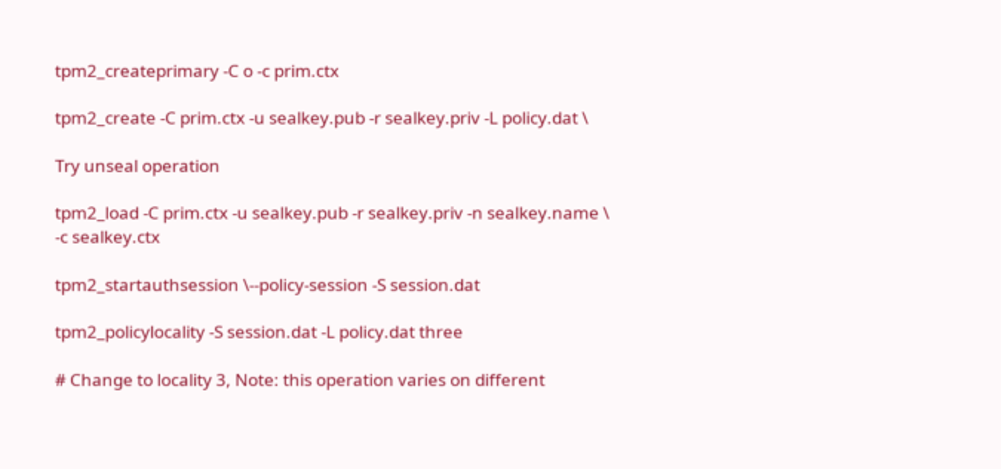tpm2_createprimary -C o -c prim.ctx

tpm2_create -C prim.ctx -u sealkey.pub -r sealkey.priv -L policy.dat \

Try unseal operation

tpm2_load -C prim.ctx -u sealkey.pub -r sealkey.priv -n sealkey.name \
-c sealkey.ctx

tpm2_startauthsession \--policy-session -S session.dat

tpm2_policylocality -S session.dat -L policy.dat three

# Change to locality 3, Note: this operation varies on different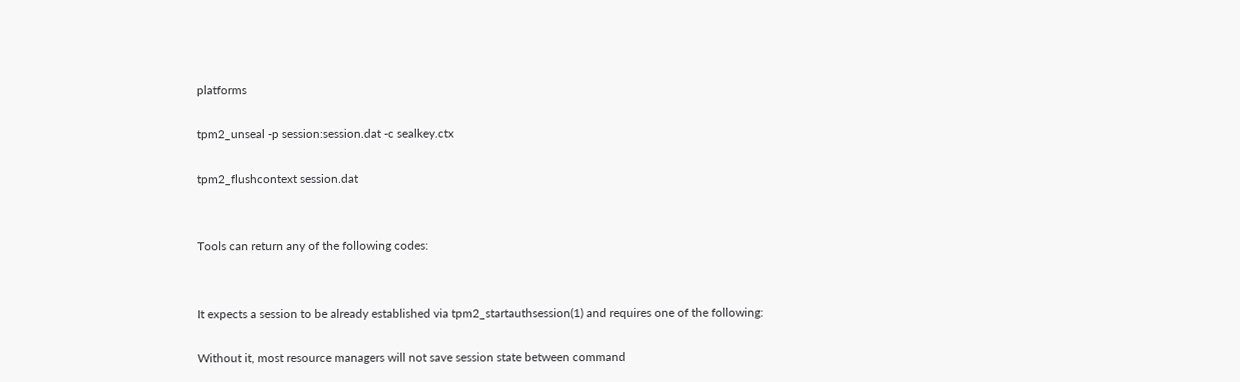platforms

tpm2_unseal -p session:session.dat -c sealkey.ctx

tpm2_flushcontext session.dat


Tools can return any of the following codes:


It expects a session to be already established via tpm2_startauthsession(1) and requires one of the following:

Without it, most resource managers will not save session state between command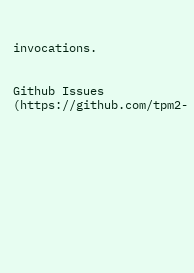invocations.


Github Issues (https://github.com/tpm2-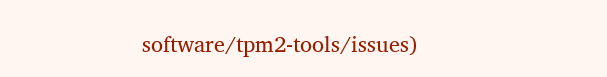software/tpm2-tools/issues)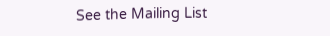See the Mailing List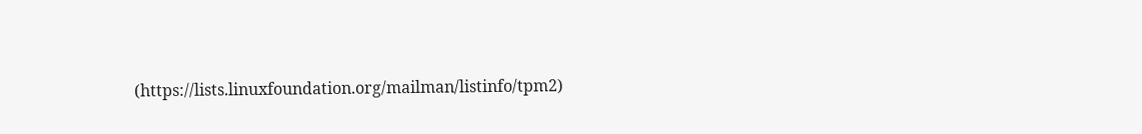(https://lists.linuxfoundation.org/mailman/listinfo/tpm2)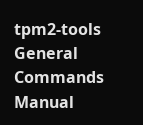tpm2-tools General Commands Manual